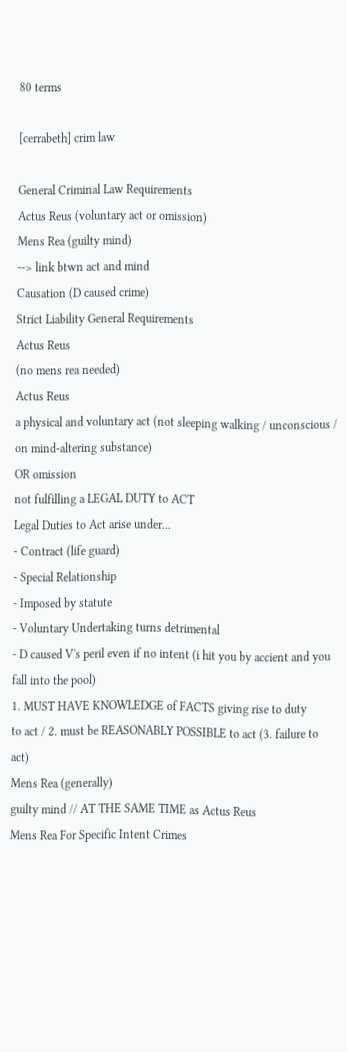80 terms

[cerrabeth] crim law

General Criminal Law Requirements
Actus Reus (voluntary act or omission)
Mens Rea (guilty mind)
--> link btwn act and mind
Causation (D caused crime)
Strict Liability General Requirements
Actus Reus
(no mens rea needed)
Actus Reus
a physical and voluntary act (not sleeping walking / unconscious / on mind-altering substance)
OR omission
not fulfilling a LEGAL DUTY to ACT
Legal Duties to Act arise under...
- Contract (life guard)
- Special Relationship
- Imposed by statute
- Voluntary Undertaking turns detrimental
- D caused V's peril even if no intent (i hit you by accient and you fall into the pool)
1. MUST HAVE KNOWLEDGE of FACTS giving rise to duty
to act / 2. must be REASONABLY POSSIBLE to act (3. failure to act)
Mens Rea (generally)
guilty mind // AT THE SAME TIME as Actus Reus
Mens Rea For Specific Intent Crimes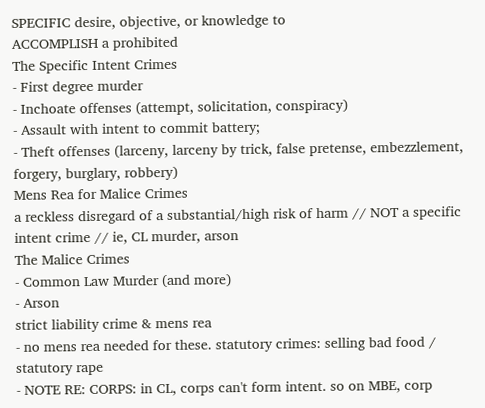SPECIFIC desire, objective, or knowledge to
ACCOMPLISH a prohibited
The Specific Intent Crimes
- First degree murder
- Inchoate offenses (attempt, solicitation, conspiracy)
- Assault with intent to commit battery;
- Theft offenses (larceny, larceny by trick, false pretense, embezzlement, forgery, burglary, robbery)
Mens Rea for Malice Crimes
a reckless disregard of a substantial/high risk of harm // NOT a specific intent crime // ie, CL murder, arson
The Malice Crimes
- Common Law Murder (and more)
- Arson
strict liability crime & mens rea
- no mens rea needed for these. statutory crimes: selling bad food / statutory rape
- NOTE RE: CORPS: in CL, corps can't form intent. so on MBE, corp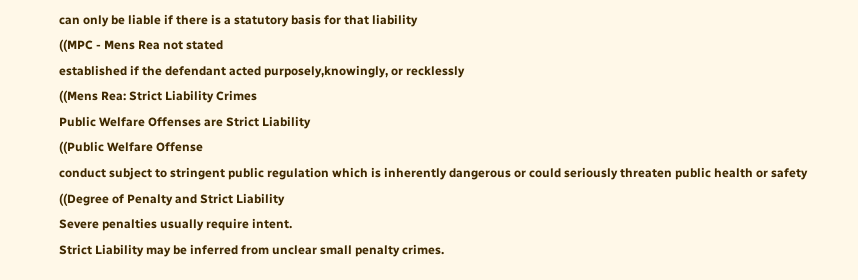can only be liable if there is a statutory basis for that liability
((MPC - Mens Rea not stated
established if the defendant acted purposely,knowingly, or recklessly
((Mens Rea: Strict Liability Crimes
Public Welfare Offenses are Strict Liability
((Public Welfare Offense
conduct subject to stringent public regulation which is inherently dangerous or could seriously threaten public health or safety
((Degree of Penalty and Strict Liability
Severe penalties usually require intent.
Strict Liability may be inferred from unclear small penalty crimes.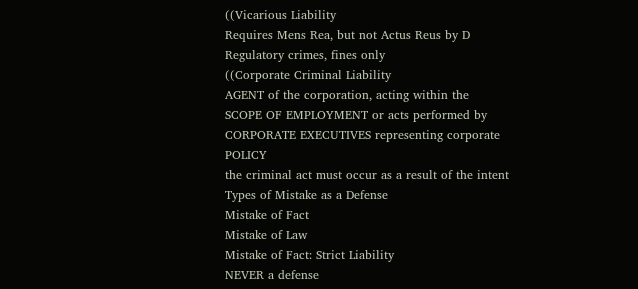((Vicarious Liability
Requires Mens Rea, but not Actus Reus by D
Regulatory crimes, fines only
((Corporate Criminal Liability
AGENT of the corporation, acting within the
SCOPE OF EMPLOYMENT or acts performed by
CORPORATE EXECUTIVES representing corporate POLICY
the criminal act must occur as a result of the intent
Types of Mistake as a Defense
Mistake of Fact
Mistake of Law
Mistake of Fact: Strict Liability
NEVER a defense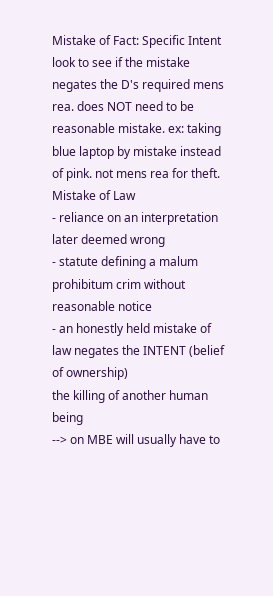Mistake of Fact: Specific Intent
look to see if the mistake negates the D's required mens rea. does NOT need to be reasonable mistake. ex: taking blue laptop by mistake instead of pink. not mens rea for theft.
Mistake of Law
- reliance on an interpretation later deemed wrong
- statute defining a malum prohibitum crim without reasonable notice
- an honestly held mistake of law negates the INTENT (belief of ownership)
the killing of another human being
--> on MBE will usually have to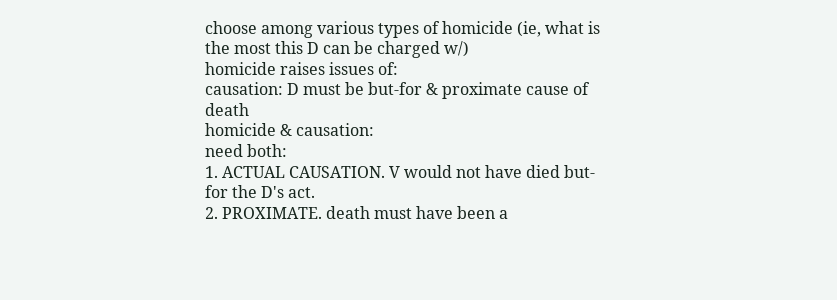choose among various types of homicide (ie, what is the most this D can be charged w/)
homicide raises issues of:
causation: D must be but-for & proximate cause of death
homicide & causation:
need both:
1. ACTUAL CAUSATION. V would not have died but-for the D's act.
2. PROXIMATE. death must have been a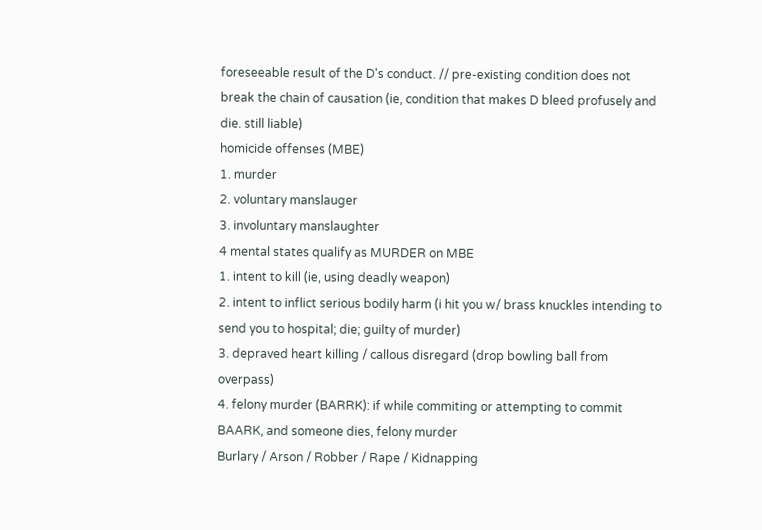foreseeable result of the D's conduct. // pre-existing condition does not break the chain of causation (ie, condition that makes D bleed profusely and die. still liable)
homicide offenses (MBE)
1. murder
2. voluntary manslauger
3. involuntary manslaughter
4 mental states qualify as MURDER on MBE
1. intent to kill (ie, using deadly weapon)
2. intent to inflict serious bodily harm (i hit you w/ brass knuckles intending to send you to hospital; die; guilty of murder)
3. depraved heart killing / callous disregard (drop bowling ball from overpass)
4. felony murder (BARRK): if while commiting or attempting to commit BAARK, and someone dies, felony murder
Burlary / Arson / Robber / Rape / Kidnapping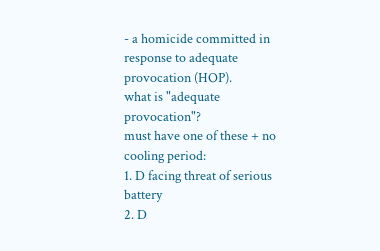- a homicide committed in response to adequate provocation (HOP).
what is "adequate provocation"?
must have one of these + no cooling period:
1. D facing threat of serious battery
2. D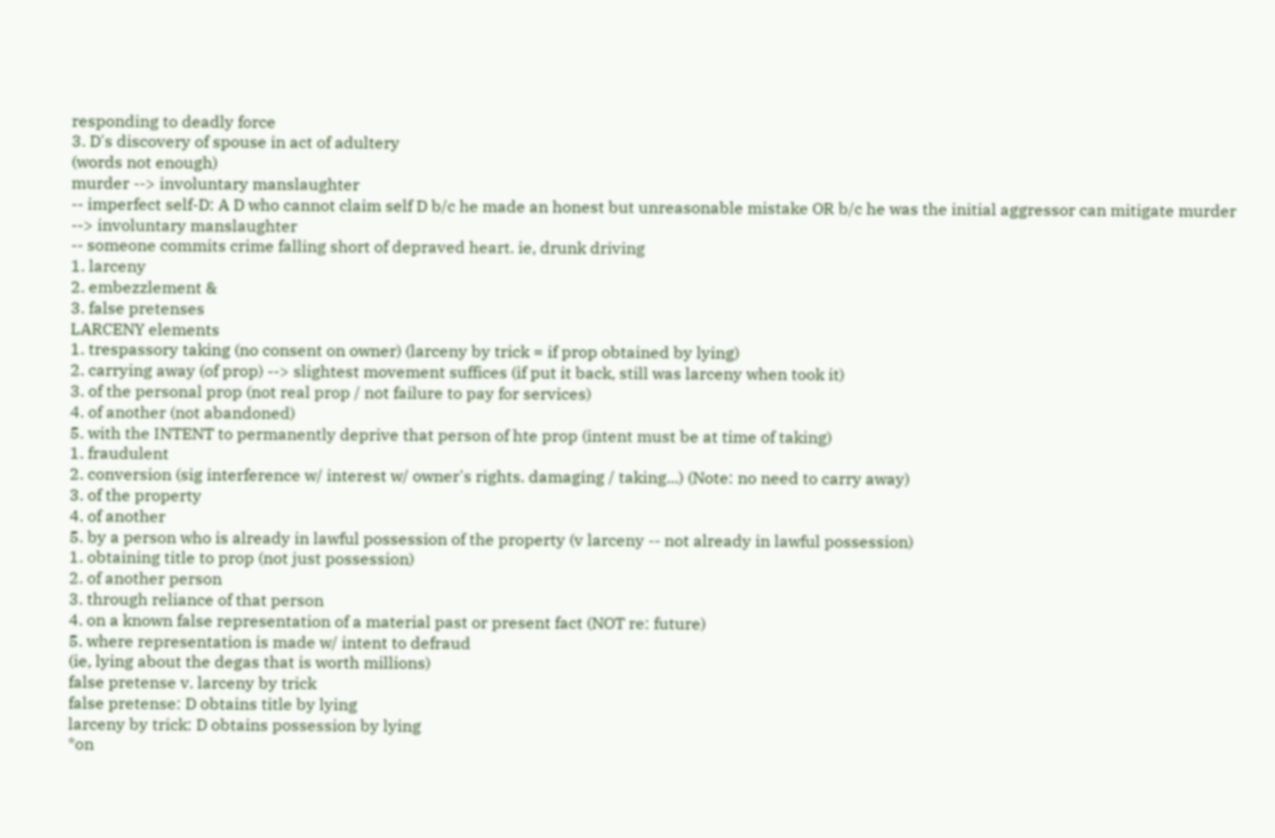responding to deadly force
3. D's discovery of spouse in act of adultery
(words not enough)
murder --> involuntary manslaughter
-- imperfect self-D: A D who cannot claim self D b/c he made an honest but unreasonable mistake OR b/c he was the initial aggressor can mitigate murder --> involuntary manslaughter
-- someone commits crime falling short of depraved heart. ie, drunk driving
1. larceny
2. embezzlement &
3. false pretenses
LARCENY elements
1. trespassory taking (no consent on owner) (larceny by trick = if prop obtained by lying)
2. carrying away (of prop) --> slightest movement suffices (if put it back, still was larceny when took it)
3. of the personal prop (not real prop / not failure to pay for services)
4. of another (not abandoned)
5. with the INTENT to permanently deprive that person of hte prop (intent must be at time of taking)
1. fraudulent
2. conversion (sig interference w/ interest w/ owner's rights. damaging / taking...) (Note: no need to carry away)
3. of the property
4. of another
5. by a person who is already in lawful possession of the property (v larceny -- not already in lawful possession)
1. obtaining title to prop (not just possession)
2. of another person
3. through reliance of that person
4. on a known false representation of a material past or present fact (NOT re: future)
5. where representation is made w/ intent to defraud
(ie, lying about the degas that is worth millions)
false pretense v. larceny by trick
false pretense: D obtains title by lying
larceny by trick: D obtains possession by lying
*on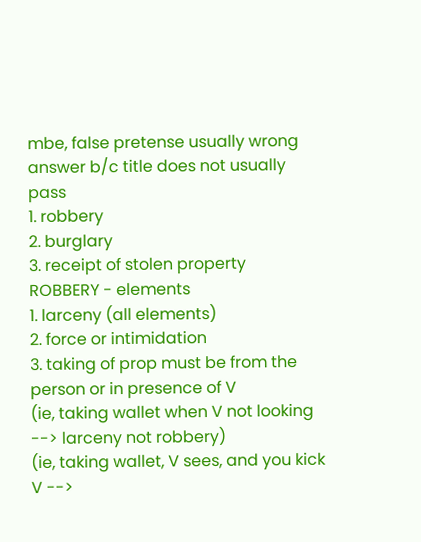mbe, false pretense usually wrong answer b/c title does not usually pass
1. robbery
2. burglary
3. receipt of stolen property
ROBBERY - elements
1. larceny (all elements)
2. force or intimidation
3. taking of prop must be from the person or in presence of V
(ie, taking wallet when V not looking --> larceny not robbery)
(ie, taking wallet, V sees, and you kick V -->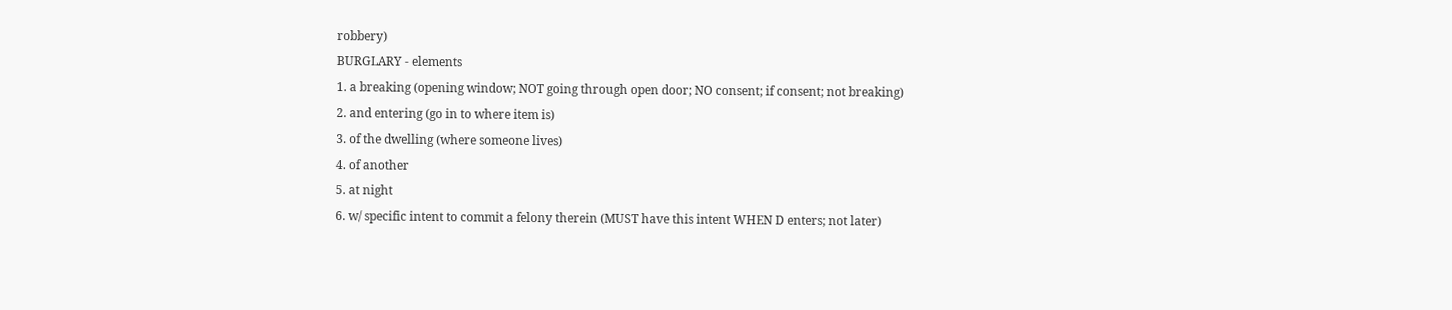robbery)
BURGLARY - elements
1. a breaking (opening window; NOT going through open door; NO consent; if consent; not breaking)
2. and entering (go in to where item is)
3. of the dwelling (where someone lives)
4. of another
5. at night
6. w/ specific intent to commit a felony therein (MUST have this intent WHEN D enters; not later)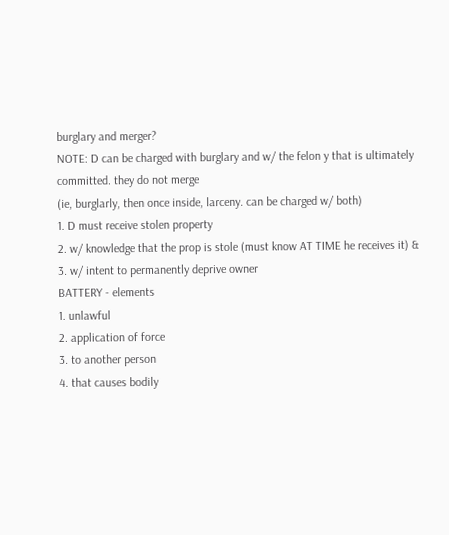burglary and merger?
NOTE: D can be charged with burglary and w/ the felon y that is ultimately committed. they do not merge
(ie, burglarly, then once inside, larceny. can be charged w/ both)
1. D must receive stolen property
2. w/ knowledge that the prop is stole (must know AT TIME he receives it) &
3. w/ intent to permanently deprive owner
BATTERY - elements
1. unlawful
2. application of force
3. to another person
4. that causes bodily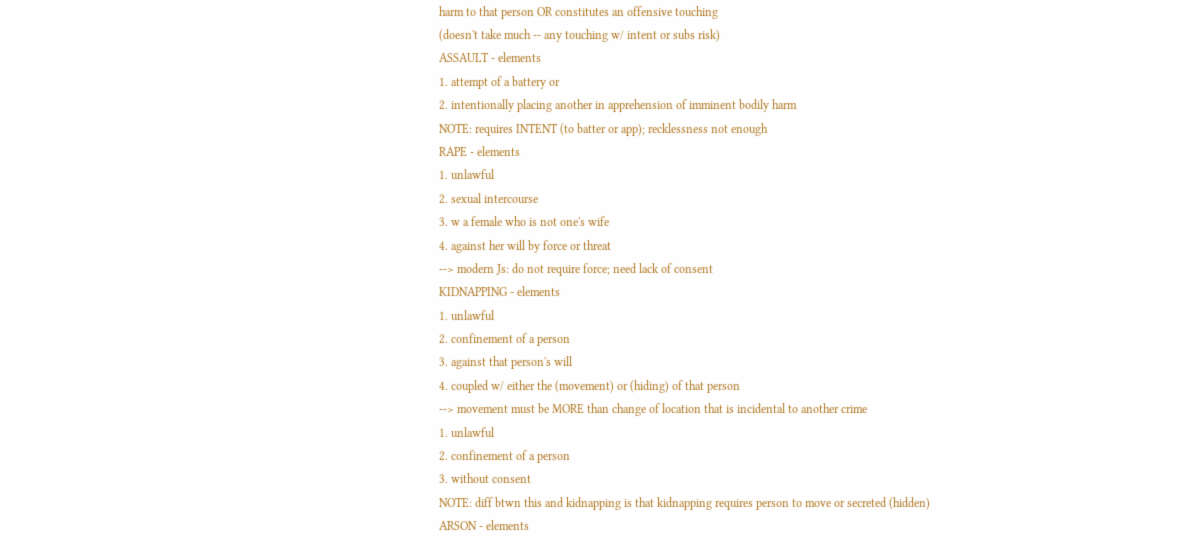harm to that person OR constitutes an offensive touching
(doesn't take much -- any touching w/ intent or subs risk)
ASSAULT - elements
1. attempt of a battery or
2. intentionally placing another in apprehension of imminent bodily harm
NOTE: requires INTENT (to batter or app); recklessness not enough
RAPE - elements
1. unlawful
2. sexual intercourse
3. w a female who is not one's wife
4. against her will by force or threat
--> modern Js: do not require force; need lack of consent
KIDNAPPING - elements
1. unlawful
2. confinement of a person
3. against that person's will
4. coupled w/ either the (movement) or (hiding) of that person
--> movement must be MORE than change of location that is incidental to another crime
1. unlawful
2. confinement of a person
3. without consent
NOTE: diff btwn this and kidnapping is that kidnapping requires person to move or secreted (hidden)
ARSON - elements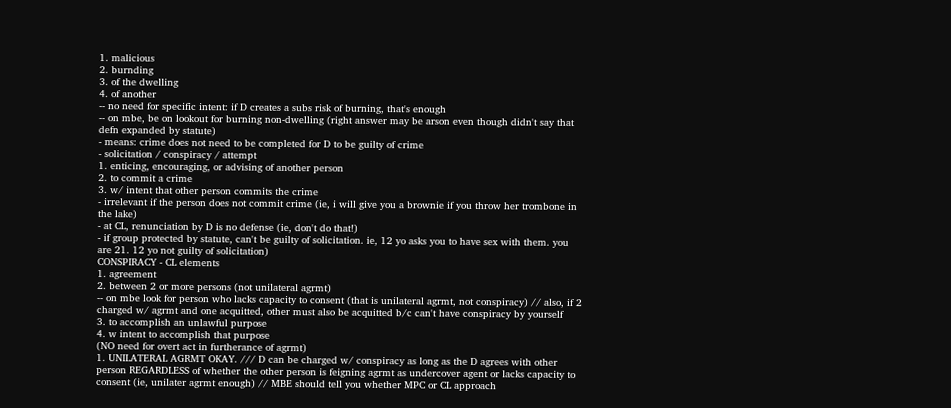1. malicious
2. burnding
3. of the dwelling
4. of another
-- no need for specific intent: if D creates a subs risk of burning, that's enough
-- on mbe, be on lookout for burning non-dwelling (right answer may be arson even though didn't say that defn expanded by statute)
- means: crime does not need to be completed for D to be guilty of crime
- solicitation / conspiracy / attempt
1. enticing, encouraging, or advising of another person
2. to commit a crime
3. w/ intent that other person commits the crime
- irrelevant if the person does not commit crime (ie, i will give you a brownie if you throw her trombone in the lake)
- at CL, renunciation by D is no defense (ie, don't do that!)
- if group protected by statute, can't be guilty of solicitation. ie, 12 yo asks you to have sex with them. you are 21. 12 yo not guilty of solicitation)
CONSPIRACY - CL elements
1. agreement
2. between 2 or more persons (not unilateral agrmt)
-- on mbe look for person who lacks capacity to consent (that is unilateral agrmt, not conspiracy) // also, if 2 charged w/ agrmt and one acquitted, other must also be acquitted b/c can't have conspiracy by yourself
3. to accomplish an unlawful purpose
4. w intent to accomplish that purpose
(NO need for overt act in furtherance of agrmt)
1. UNILATERAL AGRMT OKAY. /// D can be charged w/ conspiracy as long as the D agrees with other person REGARDLESS of whether the other person is feigning agrmt as undercover agent or lacks capacity to consent (ie, unilater agrmt enough) // MBE should tell you whether MPC or CL approach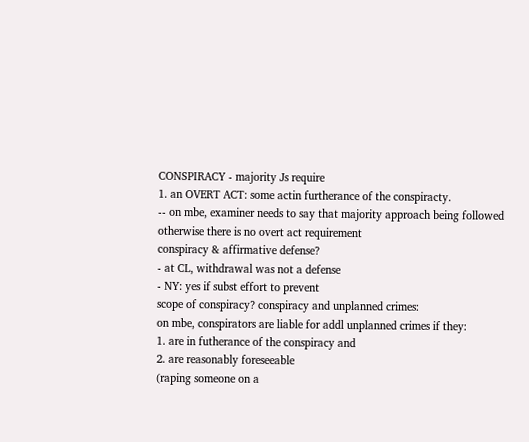CONSPIRACY - majority Js require
1. an OVERT ACT: some actin furtherance of the conspiracty.
-- on mbe, examiner needs to say that majority approach being followed otherwise there is no overt act requirement
conspiracy & affirmative defense?
- at CL, withdrawal was not a defense
- NY: yes if subst effort to prevent
scope of conspiracy? conspiracy and unplanned crimes:
on mbe, conspirators are liable for addl unplanned crimes if they:
1. are in futherance of the conspiracy and
2. are reasonably foreseeable
(raping someone on a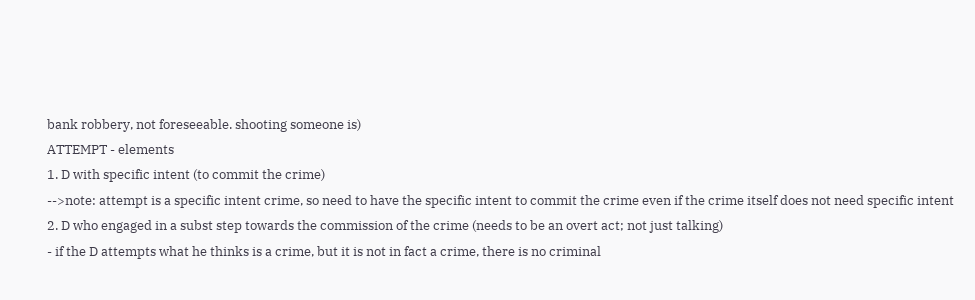bank robbery, not foreseeable. shooting someone is)
ATTEMPT - elements
1. D with specific intent (to commit the crime)
-->note: attempt is a specific intent crime, so need to have the specific intent to commit the crime even if the crime itself does not need specific intent
2. D who engaged in a subst step towards the commission of the crime (needs to be an overt act; not just talking)
- if the D attempts what he thinks is a crime, but it is not in fact a crime, there is no criminal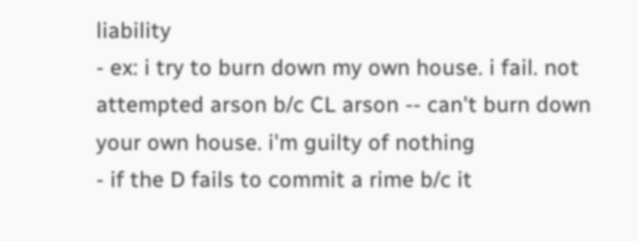liability
- ex: i try to burn down my own house. i fail. not attempted arson b/c CL arson -- can't burn down your own house. i'm guilty of nothing
- if the D fails to commit a rime b/c it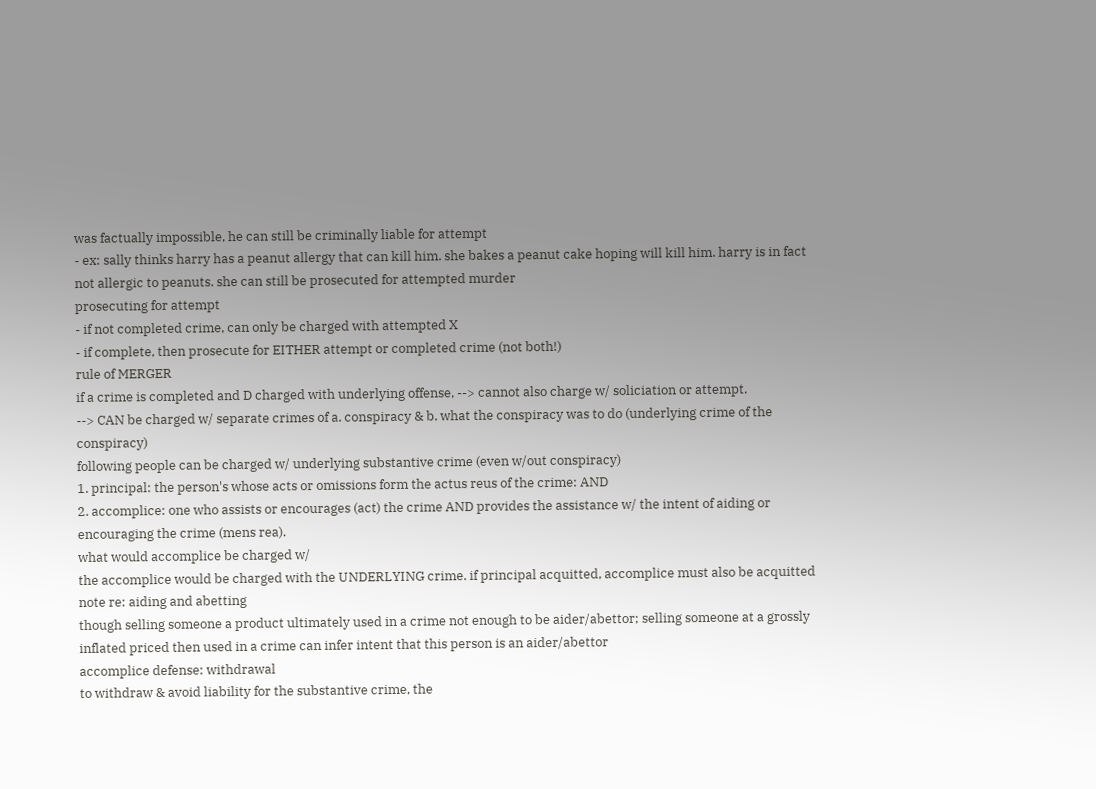was factually impossible, he can still be criminally liable for attempt
- ex: sally thinks harry has a peanut allergy that can kill him. she bakes a peanut cake hoping will kill him. harry is in fact not allergic to peanuts. she can still be prosecuted for attempted murder
prosecuting for attempt
- if not completed crime, can only be charged with attempted X
- if complete, then prosecute for EITHER attempt or completed crime (not both!)
rule of MERGER
if a crime is completed and D charged with underlying offense, --> cannot also charge w/ soliciation or attempt.
--> CAN be charged w/ separate crimes of a. conspiracy & b. what the conspiracy was to do (underlying crime of the conspiracy)
following people can be charged w/ underlying substantive crime (even w/out conspiracy)
1. principal: the person's whose acts or omissions form the actus reus of the crime: AND
2. accomplice: one who assists or encourages (act) the crime AND provides the assistance w/ the intent of aiding or encouraging the crime (mens rea).
what would accomplice be charged w/
the accomplice would be charged with the UNDERLYING crime. if principal acquitted, accomplice must also be acquitted
note re: aiding and abetting
though selling someone a product ultimately used in a crime not enough to be aider/abettor; selling someone at a grossly inflated priced then used in a crime can infer intent that this person is an aider/abettor
accomplice defense: withdrawal
to withdraw & avoid liability for the substantive crime, the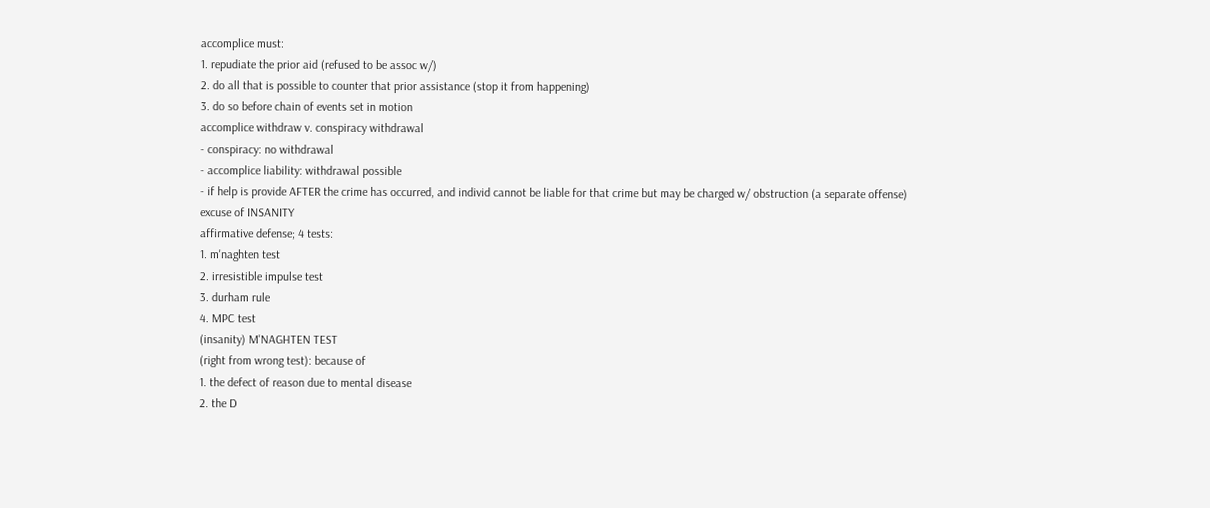accomplice must:
1. repudiate the prior aid (refused to be assoc w/)
2. do all that is possible to counter that prior assistance (stop it from happening)
3. do so before chain of events set in motion
accomplice withdraw v. conspiracy withdrawal
- conspiracy: no withdrawal
- accomplice liability: withdrawal possible
- if help is provide AFTER the crime has occurred, and individ cannot be liable for that crime but may be charged w/ obstruction (a separate offense)
excuse of INSANITY
affirmative defense; 4 tests:
1. m'naghten test
2. irresistible impulse test
3. durham rule
4. MPC test
(insanity) M'NAGHTEN TEST
(right from wrong test): because of
1. the defect of reason due to mental disease
2. the D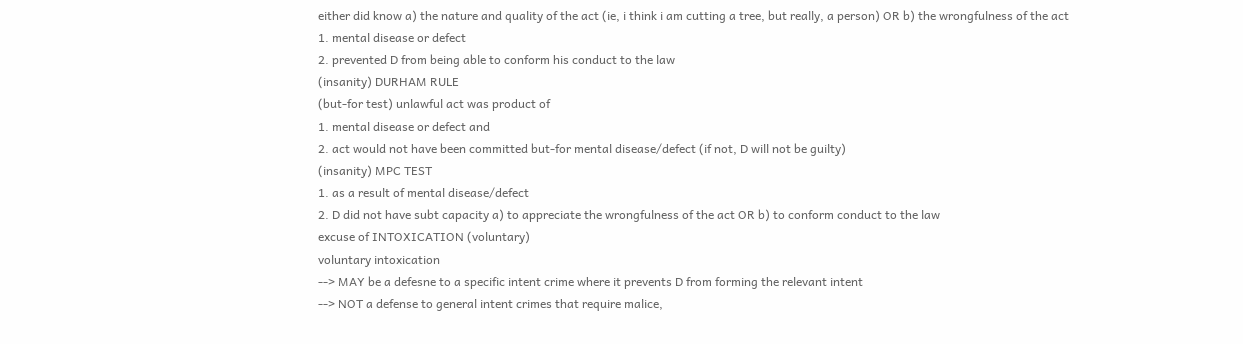either did know a) the nature and quality of the act (ie, i think i am cutting a tree, but really, a person) OR b) the wrongfulness of the act
1. mental disease or defect
2. prevented D from being able to conform his conduct to the law
(insanity) DURHAM RULE
(but-for test) unlawful act was product of
1. mental disease or defect and
2. act would not have been committed but-for mental disease/defect (if not, D will not be guilty)
(insanity) MPC TEST
1. as a result of mental disease/defect
2. D did not have subt capacity a) to appreciate the wrongfulness of the act OR b) to conform conduct to the law
excuse of INTOXICATION (voluntary)
voluntary intoxication
--> MAY be a defesne to a specific intent crime where it prevents D from forming the relevant intent
--> NOT a defense to general intent crimes that require malice,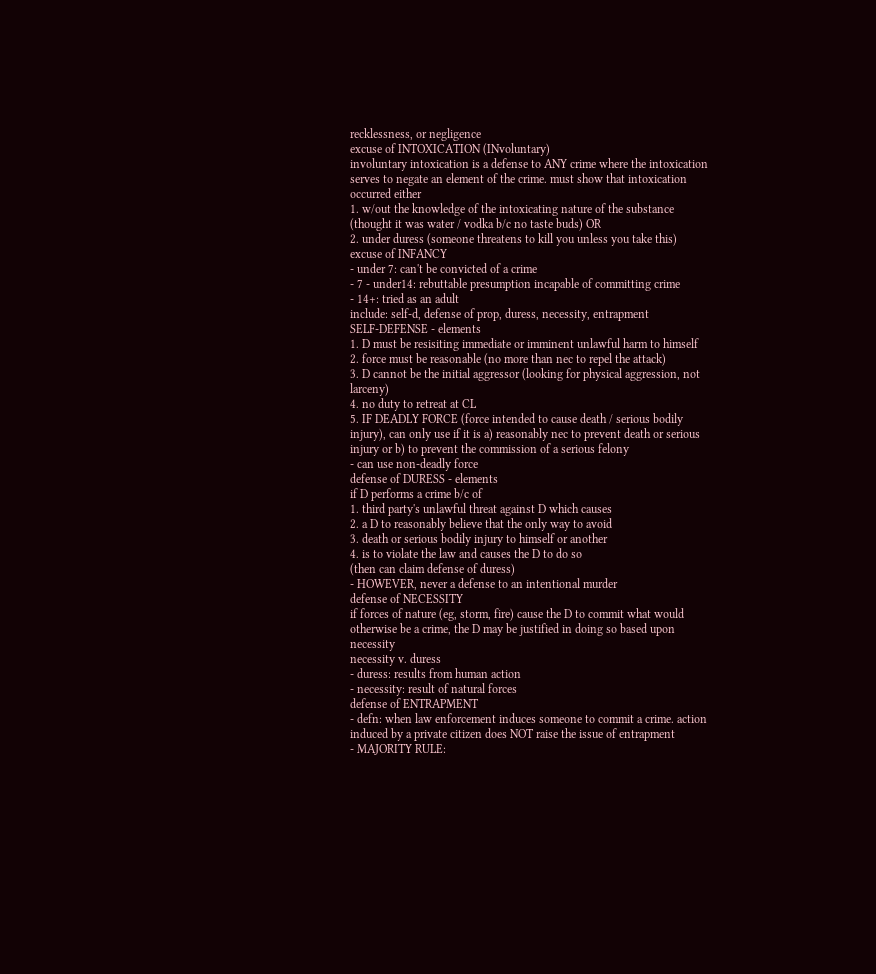recklessness, or negligence
excuse of INTOXICATION (INvoluntary)
involuntary intoxication is a defense to ANY crime where the intoxication serves to negate an element of the crime. must show that intoxication occurred either
1. w/out the knowledge of the intoxicating nature of the substance (thought it was water / vodka b/c no taste buds) OR
2. under duress (someone threatens to kill you unless you take this)
excuse of INFANCY
- under 7: can't be convicted of a crime
- 7 - under14: rebuttable presumption incapable of committing crime
- 14+: tried as an adult
include: self-d, defense of prop, duress, necessity, entrapment
SELF-DEFENSE - elements
1. D must be resisiting immediate or imminent unlawful harm to himself
2. force must be reasonable (no more than nec to repel the attack)
3. D cannot be the initial aggressor (looking for physical aggression, not larceny)
4. no duty to retreat at CL
5. IF DEADLY FORCE (force intended to cause death / serious bodily injury), can only use if it is a) reasonably nec to prevent death or serious injury or b) to prevent the commission of a serious felony
- can use non-deadly force
defense of DURESS - elements
if D performs a crime b/c of
1. third party's unlawful threat against D which causes
2. a D to reasonably believe that the only way to avoid
3. death or serious bodily injury to himself or another
4. is to violate the law and causes the D to do so
(then can claim defense of duress)
- HOWEVER, never a defense to an intentional murder
defense of NECESSITY
if forces of nature (eg, storm, fire) cause the D to commit what would otherwise be a crime, the D may be justified in doing so based upon necessity
necessity v. duress
- duress: results from human action
- necessity: result of natural forces
defense of ENTRAPMENT
- defn: when law enforcement induces someone to commit a crime. action induced by a private citizen does NOT raise the issue of entrapment
- MAJORITY RULE: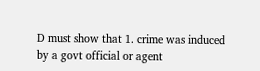D must show that 1. crime was induced by a govt official or agent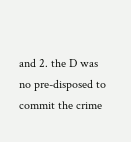and 2. the D was no pre-disposed to commit the crime